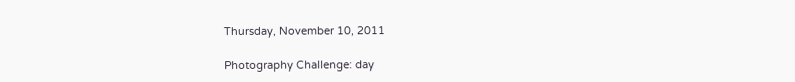Thursday, November 10, 2011

Photography Challenge: day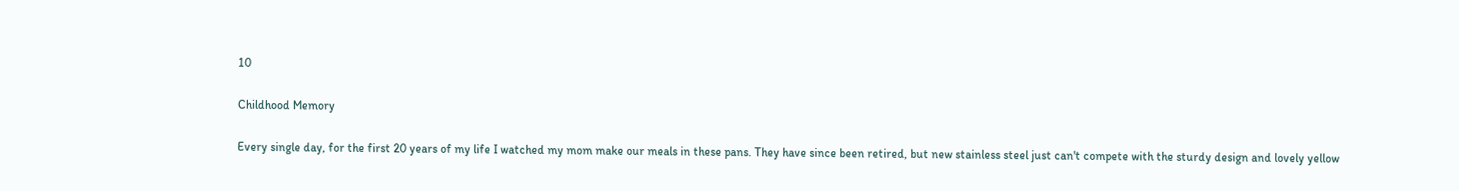10

Childhood Memory

Every single day, for the first 20 years of my life I watched my mom make our meals in these pans. They have since been retired, but new stainless steel just can't compete with the sturdy design and lovely yellow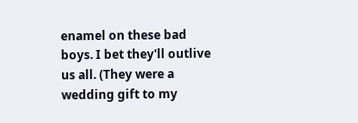enamel on these bad boys. I bet they'll outlive us all. (They were a wedding gift to my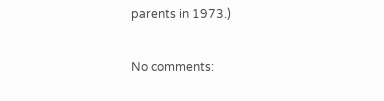parents in 1973.)

No comments: